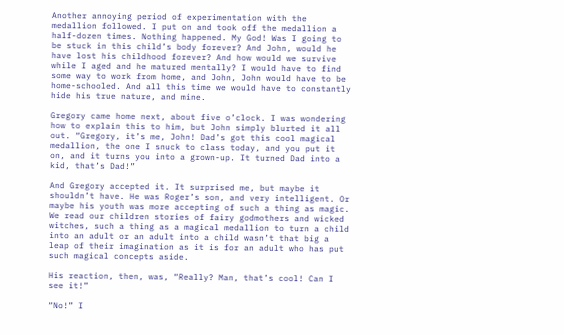Another annoying period of experimentation with the medallion followed. I put on and took off the medallion a half-dozen times. Nothing happened. My God! Was I going to be stuck in this child’s body forever? And John, would he have lost his childhood forever? And how would we survive while I aged and he matured mentally? I would have to find some way to work from home, and John, John would have to be home-schooled. And all this time we would have to constantly hide his true nature, and mine.

Gregory came home next, about five o’clock. I was wondering how to explain this to him, but John simply blurted it all out. “Gregory, it’s me, John! Dad’s got this cool magical medallion, the one I snuck to class today, and you put it on, and it turns you into a grown-up. It turned Dad into a kid, that’s Dad!”

And Gregory accepted it. It surprised me, but maybe it shouldn’t have. He was Roger’s son, and very intelligent. Or maybe his youth was more accepting of such a thing as magic. We read our children stories of fairy godmothers and wicked witches, such a thing as a magical medallion to turn a child into an adult or an adult into a child wasn’t that big a leap of their imagination as it is for an adult who has put such magical concepts aside.

His reaction, then, was, “Really? Man, that’s cool! Can I see it!”

“No!” I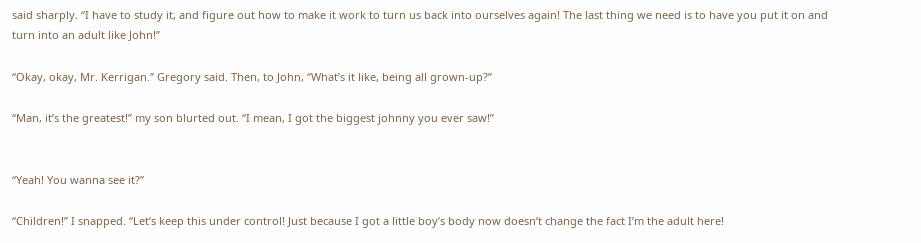said sharply. “I have to study it, and figure out how to make it work to turn us back into ourselves again! The last thing we need is to have you put it on and turn into an adult like John!”

“Okay, okay, Mr. Kerrigan.” Gregory said. Then, to John, “What’s it like, being all grown-up?”

“Man, it’s the greatest!” my son blurted out. “I mean, I got the biggest johnny you ever saw!”


“Yeah! You wanna see it?”

“Children!” I snapped. “Let’s keep this under control! Just because I got a little boy’s body now doesn’t change the fact I’m the adult here!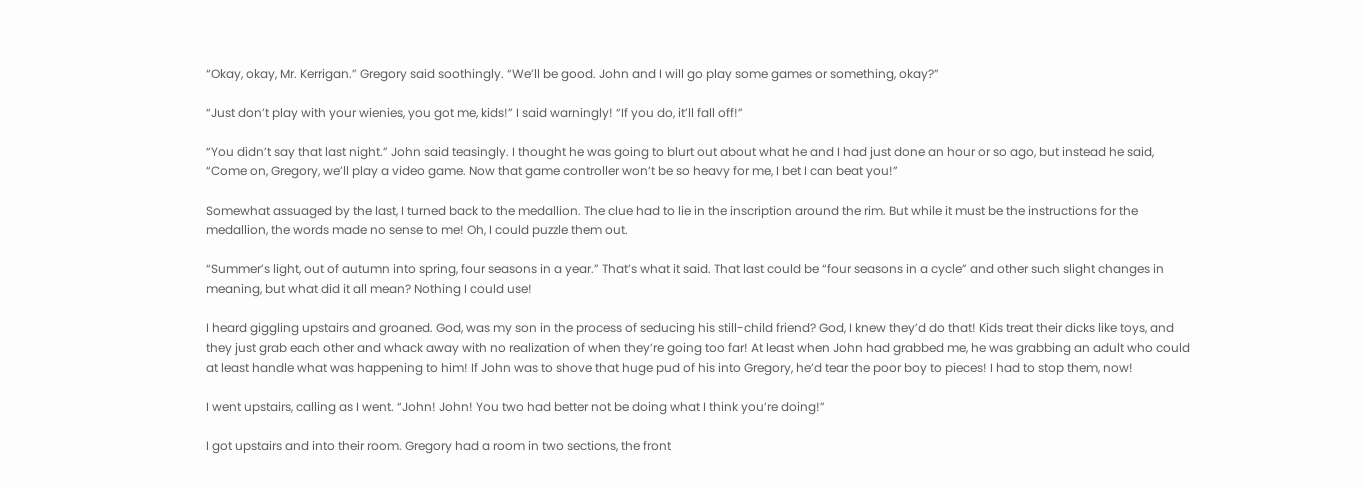“Okay, okay, Mr. Kerrigan.” Gregory said soothingly. “We’ll be good. John and I will go play some games or something, okay?”

“Just don’t play with your wienies, you got me, kids!” I said warningly! “If you do, it’ll fall off!”

“You didn’t say that last night.” John said teasingly. I thought he was going to blurt out about what he and I had just done an hour or so ago, but instead he said, “Come on, Gregory, we’ll play a video game. Now that game controller won’t be so heavy for me, I bet I can beat you!”

Somewhat assuaged by the last, I turned back to the medallion. The clue had to lie in the inscription around the rim. But while it must be the instructions for the medallion, the words made no sense to me! Oh, I could puzzle them out.

“Summer’s light, out of autumn into spring, four seasons in a year.” That’s what it said. That last could be “four seasons in a cycle” and other such slight changes in meaning, but what did it all mean? Nothing I could use!

I heard giggling upstairs and groaned. God, was my son in the process of seducing his still-child friend? God, I knew they’d do that! Kids treat their dicks like toys, and they just grab each other and whack away with no realization of when they’re going too far! At least when John had grabbed me, he was grabbing an adult who could at least handle what was happening to him! If John was to shove that huge pud of his into Gregory, he’d tear the poor boy to pieces! I had to stop them, now!

I went upstairs, calling as I went. “John! John! You two had better not be doing what I think you’re doing!”

I got upstairs and into their room. Gregory had a room in two sections, the front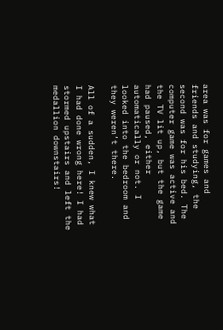area was for games and friends and studying, the second was for his bed. The computer game was active and the TV lit up, but the game had paused, either automatically or not. I looked into the bedroom and they weren’t there.

All of a sudden, I knew what I had done wrong here! I had stormed upstairs and left the medallion downstairs!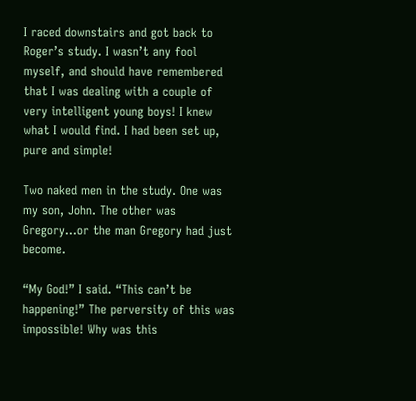I raced downstairs and got back to Roger’s study. I wasn’t any fool myself, and should have remembered that I was dealing with a couple of very intelligent young boys! I knew what I would find. I had been set up, pure and simple!

Two naked men in the study. One was my son, John. The other was Gregory...or the man Gregory had just become.

“My God!” I said. “This can’t be happening!” The perversity of this was impossible! Why was this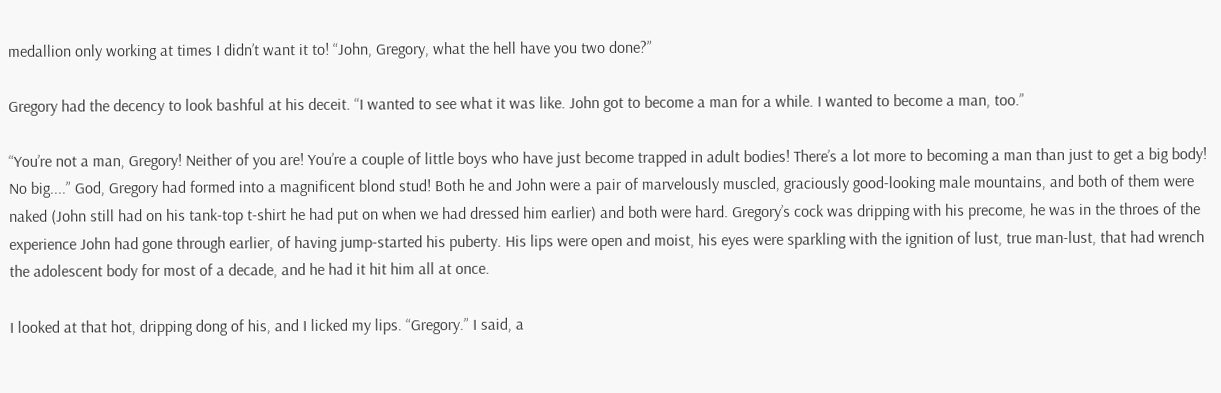medallion only working at times I didn’t want it to! “John, Gregory, what the hell have you two done?”

Gregory had the decency to look bashful at his deceit. “I wanted to see what it was like. John got to become a man for a while. I wanted to become a man, too.”

“You’re not a man, Gregory! Neither of you are! You’re a couple of little boys who have just become trapped in adult bodies! There’s a lot more to becoming a man than just to get a big body! No big....” God, Gregory had formed into a magnificent blond stud! Both he and John were a pair of marvelously muscled, graciously good-looking male mountains, and both of them were naked (John still had on his tank-top t-shirt he had put on when we had dressed him earlier) and both were hard. Gregory’s cock was dripping with his precome, he was in the throes of the experience John had gone through earlier, of having jump-started his puberty. His lips were open and moist, his eyes were sparkling with the ignition of lust, true man-lust, that had wrench the adolescent body for most of a decade, and he had it hit him all at once.

I looked at that hot, dripping dong of his, and I licked my lips. “Gregory.” I said, a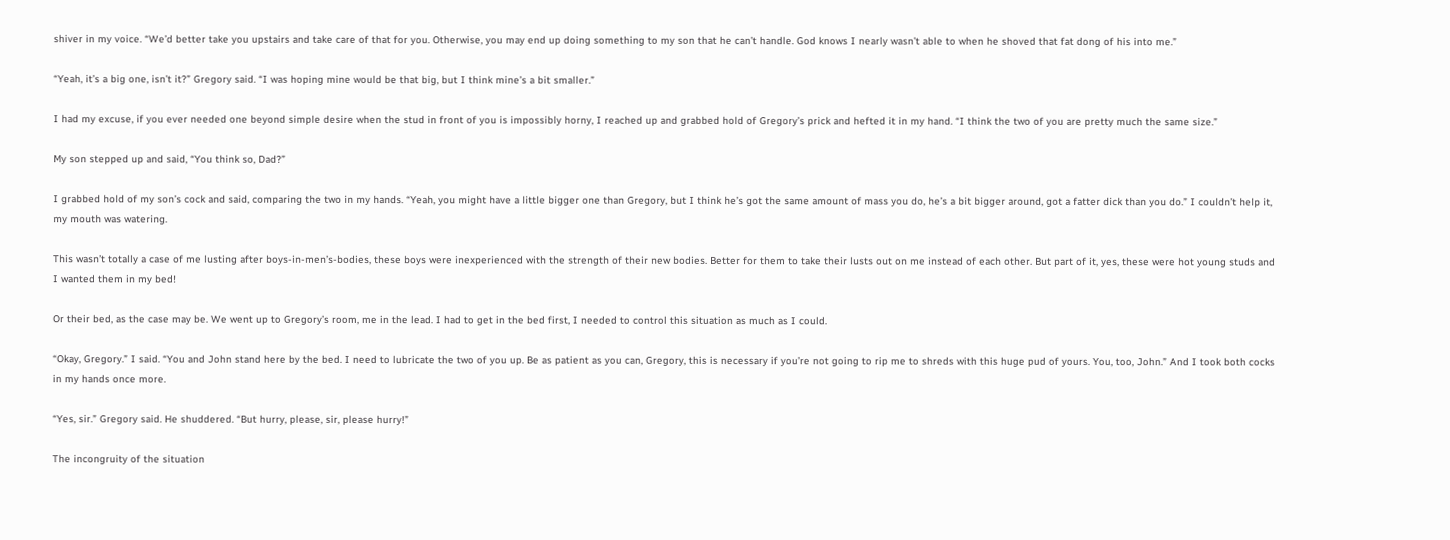shiver in my voice. “We’d better take you upstairs and take care of that for you. Otherwise, you may end up doing something to my son that he can’t handle. God knows I nearly wasn’t able to when he shoved that fat dong of his into me.”

“Yeah, it’s a big one, isn’t it?” Gregory said. “I was hoping mine would be that big, but I think mine’s a bit smaller.”

I had my excuse, if you ever needed one beyond simple desire when the stud in front of you is impossibly horny, I reached up and grabbed hold of Gregory’s prick and hefted it in my hand. “I think the two of you are pretty much the same size.”

My son stepped up and said, “You think so, Dad?”

I grabbed hold of my son’s cock and said, comparing the two in my hands. “Yeah, you might have a little bigger one than Gregory, but I think he’s got the same amount of mass you do, he’s a bit bigger around, got a fatter dick than you do.” I couldn’t help it, my mouth was watering.

This wasn’t totally a case of me lusting after boys-in-men’s-bodies, these boys were inexperienced with the strength of their new bodies. Better for them to take their lusts out on me instead of each other. But part of it, yes, these were hot young studs and I wanted them in my bed!

Or their bed, as the case may be. We went up to Gregory’s room, me in the lead. I had to get in the bed first, I needed to control this situation as much as I could.

“Okay, Gregory.” I said. “You and John stand here by the bed. I need to lubricate the two of you up. Be as patient as you can, Gregory, this is necessary if you’re not going to rip me to shreds with this huge pud of yours. You, too, John.” And I took both cocks in my hands once more.

“Yes, sir.” Gregory said. He shuddered. “But hurry, please, sir, please hurry!”

The incongruity of the situation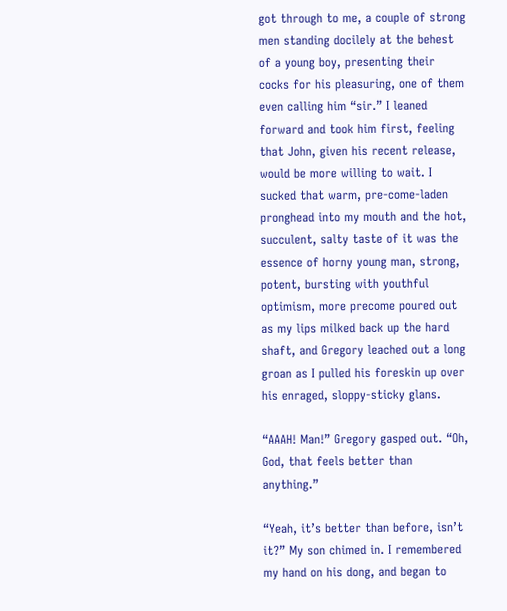got through to me, a couple of strong men standing docilely at the behest of a young boy, presenting their cocks for his pleasuring, one of them even calling him “sir.” I leaned forward and took him first, feeling that John, given his recent release, would be more willing to wait. I sucked that warm, pre-come-laden pronghead into my mouth and the hot, succulent, salty taste of it was the essence of horny young man, strong, potent, bursting with youthful optimism, more precome poured out as my lips milked back up the hard shaft, and Gregory leached out a long groan as I pulled his foreskin up over his enraged, sloppy-sticky glans.

“AAAH! Man!” Gregory gasped out. “Oh, God, that feels better than anything.”

“Yeah, it’s better than before, isn’t it?” My son chimed in. I remembered my hand on his dong, and began to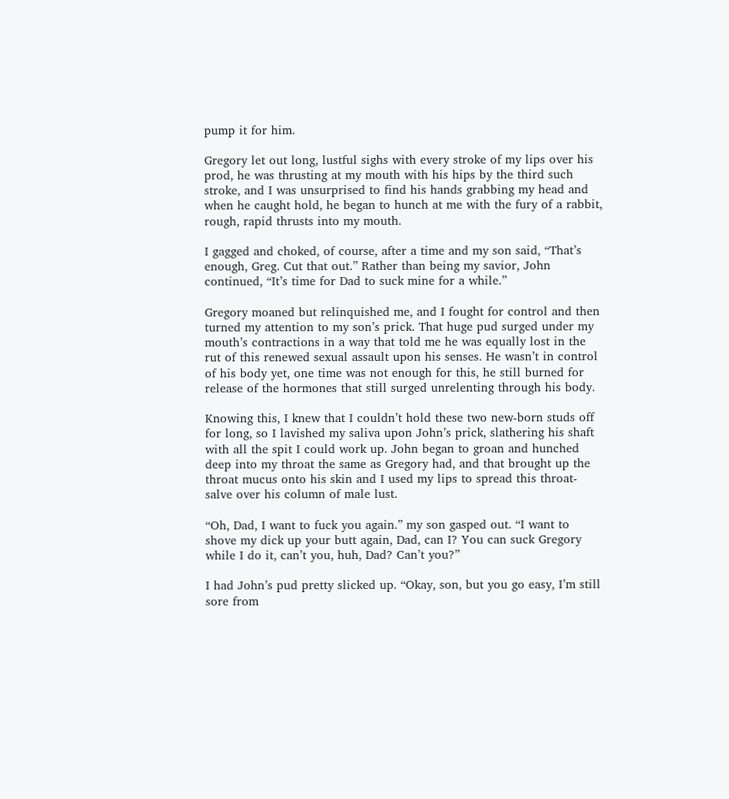pump it for him.

Gregory let out long, lustful sighs with every stroke of my lips over his prod, he was thrusting at my mouth with his hips by the third such stroke, and I was unsurprised to find his hands grabbing my head and when he caught hold, he began to hunch at me with the fury of a rabbit, rough, rapid thrusts into my mouth.

I gagged and choked, of course, after a time and my son said, “That’s enough, Greg. Cut that out.” Rather than being my savior, John continued, “It’s time for Dad to suck mine for a while.”

Gregory moaned but relinquished me, and I fought for control and then turned my attention to my son’s prick. That huge pud surged under my mouth’s contractions in a way that told me he was equally lost in the rut of this renewed sexual assault upon his senses. He wasn’t in control of his body yet, one time was not enough for this, he still burned for release of the hormones that still surged unrelenting through his body.

Knowing this, I knew that I couldn’t hold these two new-born studs off for long, so I lavished my saliva upon John’s prick, slathering his shaft with all the spit I could work up. John began to groan and hunched deep into my throat the same as Gregory had, and that brought up the throat mucus onto his skin and I used my lips to spread this throat-salve over his column of male lust.

“Oh, Dad, I want to fuck you again.” my son gasped out. “I want to shove my dick up your butt again, Dad, can I? You can suck Gregory while I do it, can’t you, huh, Dad? Can’t you?”

I had John’s pud pretty slicked up. “Okay, son, but you go easy, I’m still sore from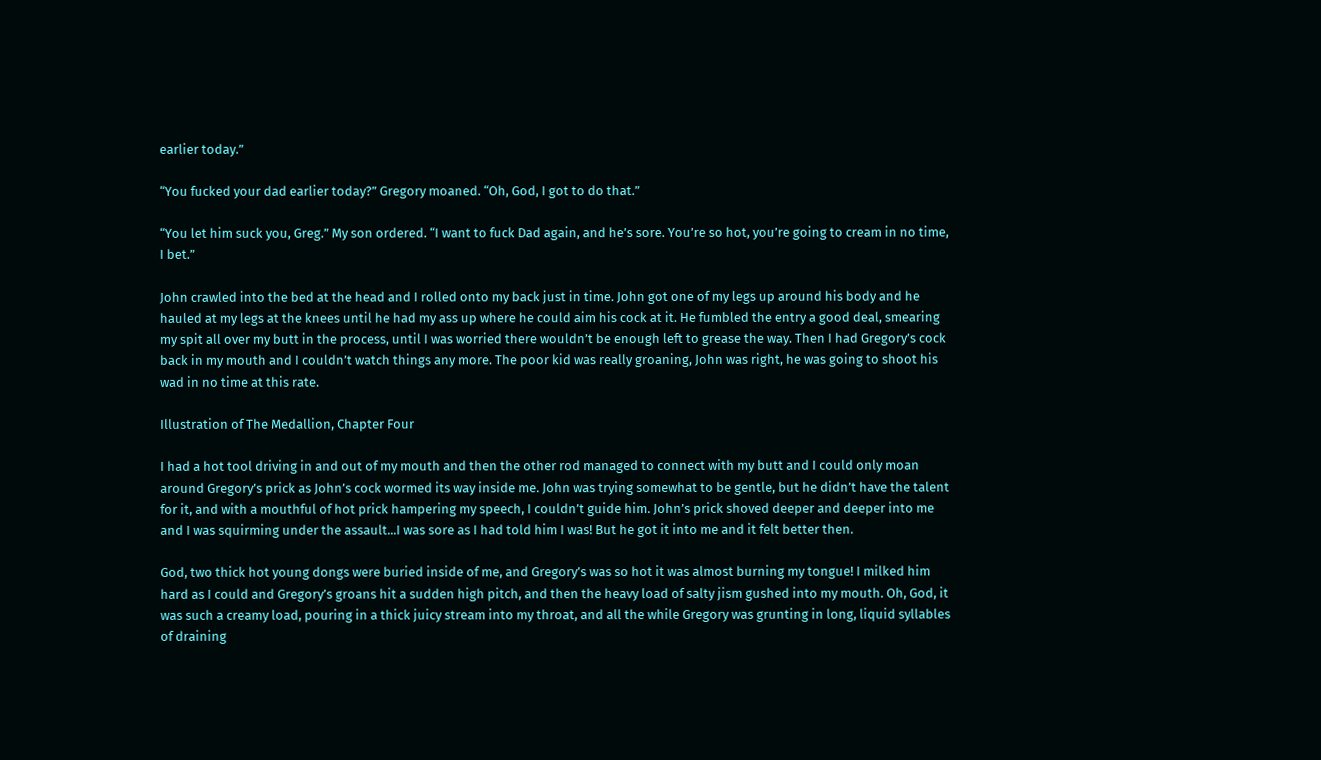earlier today.”

“You fucked your dad earlier today?” Gregory moaned. “Oh, God, I got to do that.”

“You let him suck you, Greg.” My son ordered. “I want to fuck Dad again, and he’s sore. You’re so hot, you’re going to cream in no time, I bet.”

John crawled into the bed at the head and I rolled onto my back just in time. John got one of my legs up around his body and he hauled at my legs at the knees until he had my ass up where he could aim his cock at it. He fumbled the entry a good deal, smearing my spit all over my butt in the process, until I was worried there wouldn’t be enough left to grease the way. Then I had Gregory’s cock back in my mouth and I couldn’t watch things any more. The poor kid was really groaning, John was right, he was going to shoot his wad in no time at this rate.

Illustration of The Medallion, Chapter Four

I had a hot tool driving in and out of my mouth and then the other rod managed to connect with my butt and I could only moan around Gregory’s prick as John’s cock wormed its way inside me. John was trying somewhat to be gentle, but he didn’t have the talent for it, and with a mouthful of hot prick hampering my speech, I couldn’t guide him. John’s prick shoved deeper and deeper into me and I was squirming under the assault...I was sore as I had told him I was! But he got it into me and it felt better then.

God, two thick hot young dongs were buried inside of me, and Gregory’s was so hot it was almost burning my tongue! I milked him hard as I could and Gregory’s groans hit a sudden high pitch, and then the heavy load of salty jism gushed into my mouth. Oh, God, it was such a creamy load, pouring in a thick juicy stream into my throat, and all the while Gregory was grunting in long, liquid syllables of draining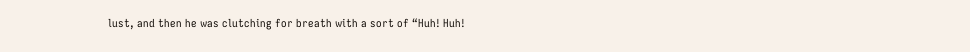lust, and then he was clutching for breath with a sort of “Huh! Huh!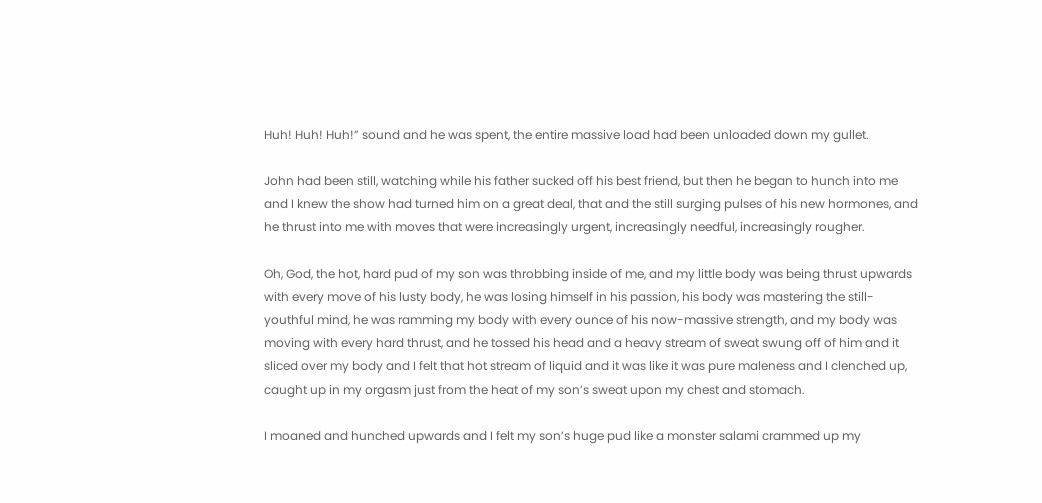Huh! Huh! Huh!” sound and he was spent, the entire massive load had been unloaded down my gullet.

John had been still, watching while his father sucked off his best friend, but then he began to hunch into me and I knew the show had turned him on a great deal, that and the still surging pulses of his new hormones, and he thrust into me with moves that were increasingly urgent, increasingly needful, increasingly rougher.

Oh, God, the hot, hard pud of my son was throbbing inside of me, and my little body was being thrust upwards with every move of his lusty body, he was losing himself in his passion, his body was mastering the still-youthful mind, he was ramming my body with every ounce of his now-massive strength, and my body was moving with every hard thrust, and he tossed his head and a heavy stream of sweat swung off of him and it sliced over my body and I felt that hot stream of liquid and it was like it was pure maleness and I clenched up, caught up in my orgasm just from the heat of my son’s sweat upon my chest and stomach.

I moaned and hunched upwards and I felt my son’s huge pud like a monster salami crammed up my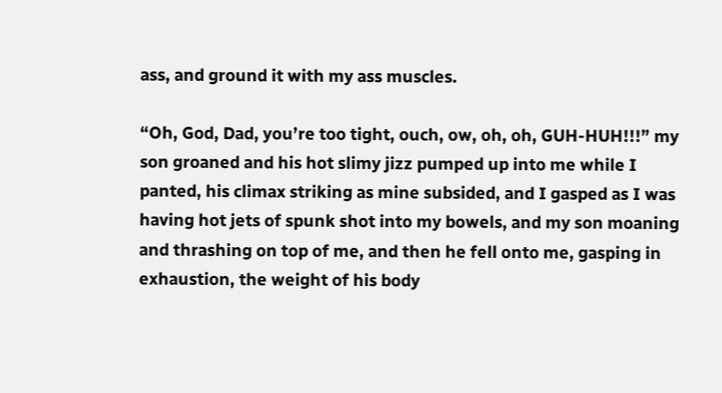ass, and ground it with my ass muscles.

“Oh, God, Dad, you’re too tight, ouch, ow, oh, oh, GUH-HUH!!!” my son groaned and his hot slimy jizz pumped up into me while I panted, his climax striking as mine subsided, and I gasped as I was having hot jets of spunk shot into my bowels, and my son moaning and thrashing on top of me, and then he fell onto me, gasping in exhaustion, the weight of his body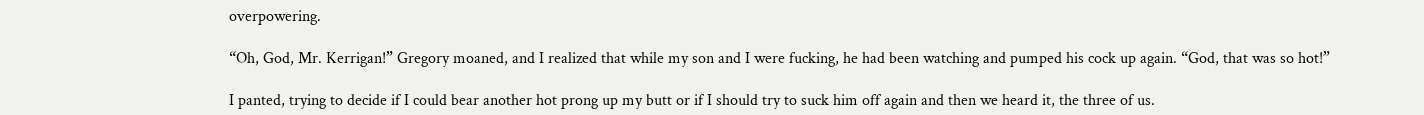overpowering.

“Oh, God, Mr. Kerrigan!” Gregory moaned, and I realized that while my son and I were fucking, he had been watching and pumped his cock up again. “God, that was so hot!”

I panted, trying to decide if I could bear another hot prong up my butt or if I should try to suck him off again and then we heard it, the three of us.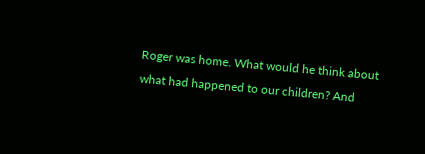Roger was home. What would he think about what had happened to our children? And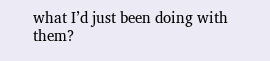what I’d just been doing with them?